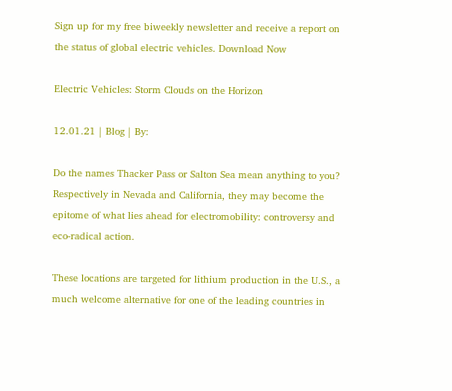Sign up for my free biweekly newsletter and receive a report on the status of global electric vehicles. Download Now

Electric Vehicles: Storm Clouds on the Horizon

12.01.21 | Blog | By:

Do the names Thacker Pass or Salton Sea mean anything to you? Respectively in Nevada and California, they may become the epitome of what lies ahead for electromobility: controversy and eco-radical action.

These locations are targeted for lithium production in the U.S., a much welcome alternative for one of the leading countries in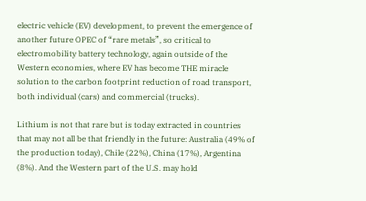electric vehicle (EV) development, to prevent the emergence of another future OPEC of “rare metals”, so critical to electromobility battery technology, again outside of the Western economies, where EV has become THE miracle solution to the carbon footprint reduction of road transport, both individual (cars) and commercial (trucks).

Lithium is not that rare but is today extracted in countries that may not all be that friendly in the future: Australia (49% of the production today), Chile (22%), China (17%), Argentina (8%). And the Western part of the U.S. may hold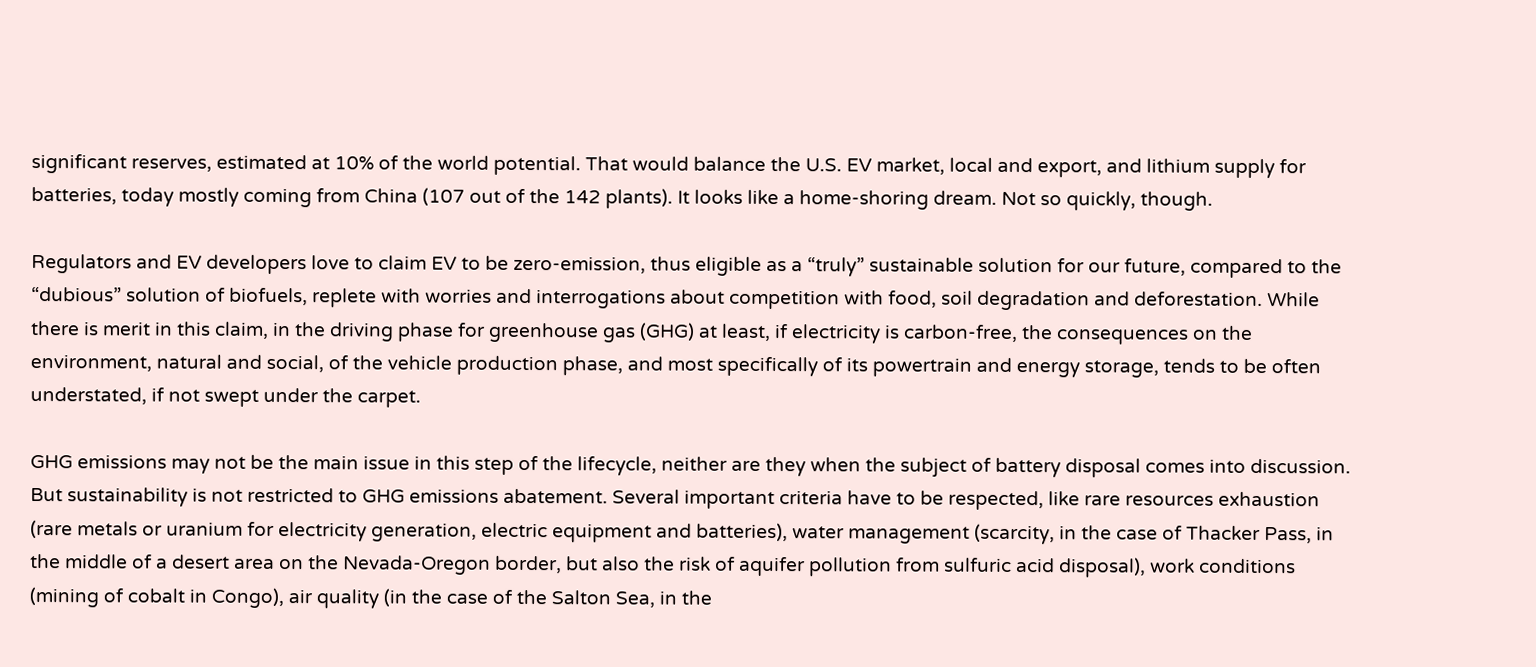significant reserves, estimated at 10% of the world potential. That would balance the U.S. EV market, local and export, and lithium supply for batteries, today mostly coming from China (107 out of the 142 plants). It looks like a home-shoring dream. Not so quickly, though.

Regulators and EV developers love to claim EV to be zero-emission, thus eligible as a “truly” sustainable solution for our future, compared to the “dubious” solution of biofuels, replete with worries and interrogations about competition with food, soil degradation and deforestation. While there is merit in this claim, in the driving phase for greenhouse gas (GHG) at least, if electricity is carbon-free, the consequences on the environment, natural and social, of the vehicle production phase, and most specifically of its powertrain and energy storage, tends to be often understated, if not swept under the carpet.

GHG emissions may not be the main issue in this step of the lifecycle, neither are they when the subject of battery disposal comes into discussion. But sustainability is not restricted to GHG emissions abatement. Several important criteria have to be respected, like rare resources exhaustion (rare metals or uranium for electricity generation, electric equipment and batteries), water management (scarcity, in the case of Thacker Pass, in the middle of a desert area on the Nevada-Oregon border, but also the risk of aquifer pollution from sulfuric acid disposal), work conditions (mining of cobalt in Congo), air quality (in the case of the Salton Sea, in the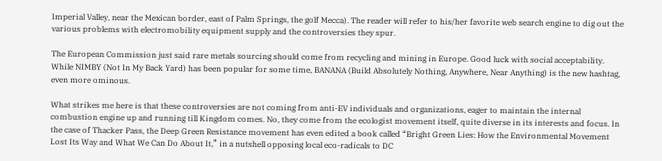Imperial Valley, near the Mexican border, east of Palm Springs, the golf Mecca). The reader will refer to his/her favorite web search engine to dig out the various problems with electromobility equipment supply and the controversies they spur.

The European Commission just said rare metals sourcing should come from recycling and mining in Europe. Good luck with social acceptability. While NIMBY (Not In My Back Yard) has been popular for some time, BANANA (Build Absolutely Nothing, Anywhere, Near Anything) is the new hashtag, even more ominous.

What strikes me here is that these controversies are not coming from anti-EV individuals and organizations, eager to maintain the internal combustion engine up and running till Kingdom comes. No, they come from the ecologist movement itself, quite diverse in its interests and focus. In the case of Thacker Pass, the Deep Green Resistance movement has even edited a book called “Bright Green Lies: How the Environmental Movement Lost Its Way and What We Can Do About It,” in a nutshell opposing local eco-radicals to DC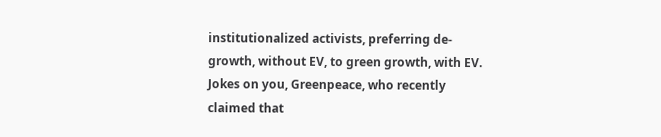institutionalized activists, preferring de-growth, without EV, to green growth, with EV. Jokes on you, Greenpeace, who recently claimed that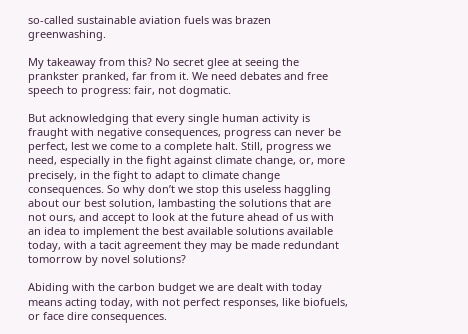so-called sustainable aviation fuels was brazen greenwashing.

My takeaway from this? No secret glee at seeing the prankster pranked, far from it. We need debates and free speech to progress: fair, not dogmatic.

But acknowledging that every single human activity is fraught with negative consequences, progress can never be perfect, lest we come to a complete halt. Still, progress we need, especially in the fight against climate change, or, more precisely, in the fight to adapt to climate change consequences. So why don’t we stop this useless haggling about our best solution, lambasting the solutions that are not ours, and accept to look at the future ahead of us with an idea to implement the best available solutions available today, with a tacit agreement they may be made redundant tomorrow by novel solutions?

Abiding with the carbon budget we are dealt with today means acting today, with not perfect responses, like biofuels, or face dire consequences.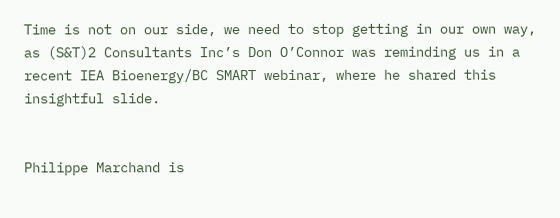Time is not on our side, we need to stop getting in our own way, as (S&T)2 Consultants Inc’s Don O’Connor was reminding us in a recent IEA Bioenergy/BC SMART webinar, where he shared this insightful slide.


Philippe Marchand is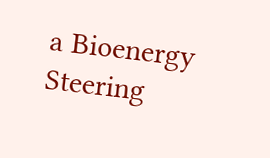a Bioenergy Steering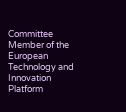Committee Member of the European Technology and Innovation Platform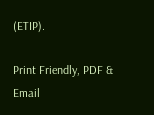(ETIP).

Print Friendly, PDF & Email